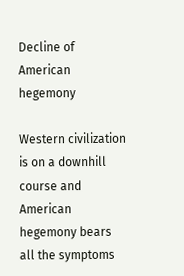Decline of American hegemony

Western civilization is on a downhill course and American hegemony bears all the symptoms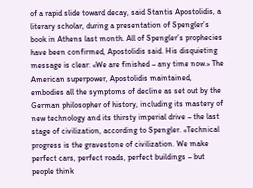of a rapid slide toward decay, said Stantis Apostolidis, a literary scholar, during a presentation of Spengler’s book in Athens last month. All of Spengler’s prophecies have been confirmed, Apostolidis said. His disquieting message is clear: «We are finished – any time now.» The American superpower, Apostolidis maintained, embodies all the symptoms of decline as set out by the German philosopher of history, including its mastery of new technology and its thirsty imperial drive – the last stage of civilization, according to Spengler. «Technical progress is the gravestone of civilization. We make perfect cars, perfect roads, perfect buildings – but people think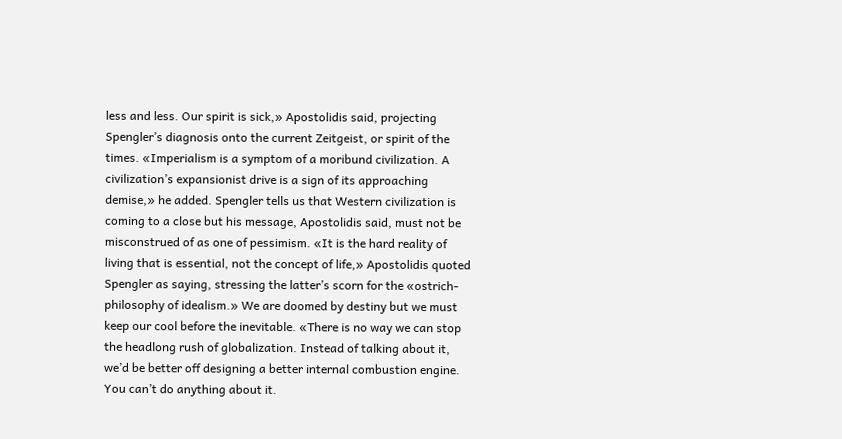less and less. Our spirit is sick,» Apostolidis said, projecting Spengler’s diagnosis onto the current Zeitgeist, or spirit of the times. «Imperialism is a symptom of a moribund civilization. A civilization’s expansionist drive is a sign of its approaching demise,» he added. Spengler tells us that Western civilization is coming to a close but his message, Apostolidis said, must not be misconstrued of as one of pessimism. «It is the hard reality of living that is essential, not the concept of life,» Apostolidis quoted Spengler as saying, stressing the latter’s scorn for the «ostrich-philosophy of idealism.» We are doomed by destiny but we must keep our cool before the inevitable. «There is no way we can stop the headlong rush of globalization. Instead of talking about it, we’d be better off designing a better internal combustion engine. You can’t do anything about it.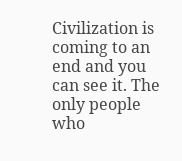Civilization is coming to an end and you can see it. The only people who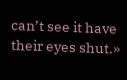can’t see it have their eyes shut.»